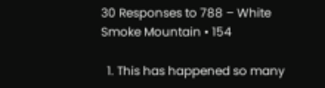30 Responses to 788 – White Smoke Mountain • 154

  1. This has happened so many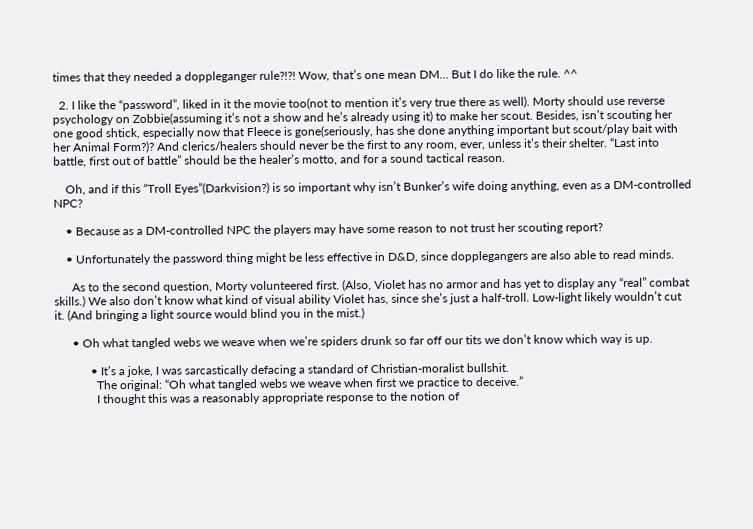times that they needed a doppleganger rule?!?! Wow, that’s one mean DM… But I do like the rule. ^^

  2. I like the “password”, liked in it the movie too(not to mention it’s very true there as well). Morty should use reverse psychology on Zobbie(assuming it’s not a show and he’s already using it) to make her scout. Besides, isn’t scouting her one good shtick, especially now that Fleece is gone(seriously, has she done anything important but scout/play bait with her Animal Form?)? And clerics/healers should never be the first to any room, ever, unless it’s their shelter. “Last into battle, first out of battle” should be the healer’s motto, and for a sound tactical reason.

    Oh, and if this “Troll Eyes”(Darkvision?) is so important why isn’t Bunker’s wife doing anything, even as a DM-controlled NPC?

    • Because as a DM-controlled NPC the players may have some reason to not trust her scouting report?

    • Unfortunately the password thing might be less effective in D&D, since dopplegangers are also able to read minds.

      As to the second question, Morty volunteered first. (Also, Violet has no armor and has yet to display any “real” combat skills.) We also don’t know what kind of visual ability Violet has, since she’s just a half-troll. Low-light likely wouldn’t cut it. (And bringing a light source would blind you in the mist.)

      • Oh what tangled webs we weave when we’re spiders drunk so far off our tits we don’t know which way is up.

            • It’s a joke, I was sarcastically defacing a standard of Christian-moralist bullshit.
              The original: “Oh what tangled webs we weave when first we practice to deceive.”
              I thought this was a reasonably appropriate response to the notion of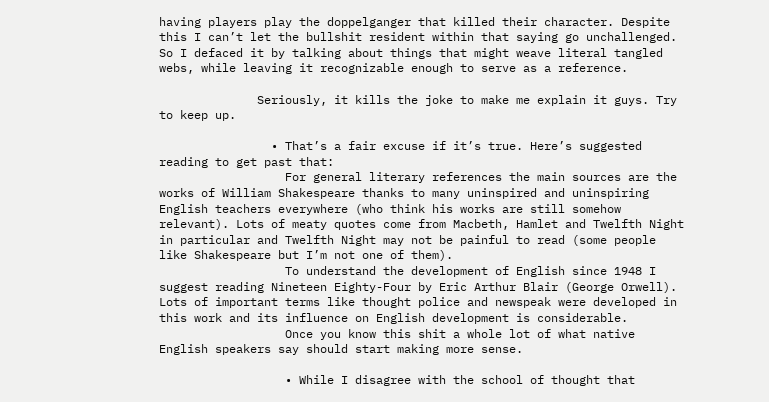having players play the doppelganger that killed their character. Despite this I can’t let the bullshit resident within that saying go unchallenged. So I defaced it by talking about things that might weave literal tangled webs, while leaving it recognizable enough to serve as a reference.

              Seriously, it kills the joke to make me explain it guys. Try to keep up.

                • That’s a fair excuse if it’s true. Here’s suggested reading to get past that:
                  For general literary references the main sources are the works of William Shakespeare thanks to many uninspired and uninspiring English teachers everywhere (who think his works are still somehow relevant). Lots of meaty quotes come from Macbeth, Hamlet and Twelfth Night in particular and Twelfth Night may not be painful to read (some people like Shakespeare but I’m not one of them).
                  To understand the development of English since 1948 I suggest reading Nineteen Eighty-Four by Eric Arthur Blair (George Orwell). Lots of important terms like thought police and newspeak were developed in this work and its influence on English development is considerable.
                  Once you know this shit a whole lot of what native English speakers say should start making more sense.

                  • While I disagree with the school of thought that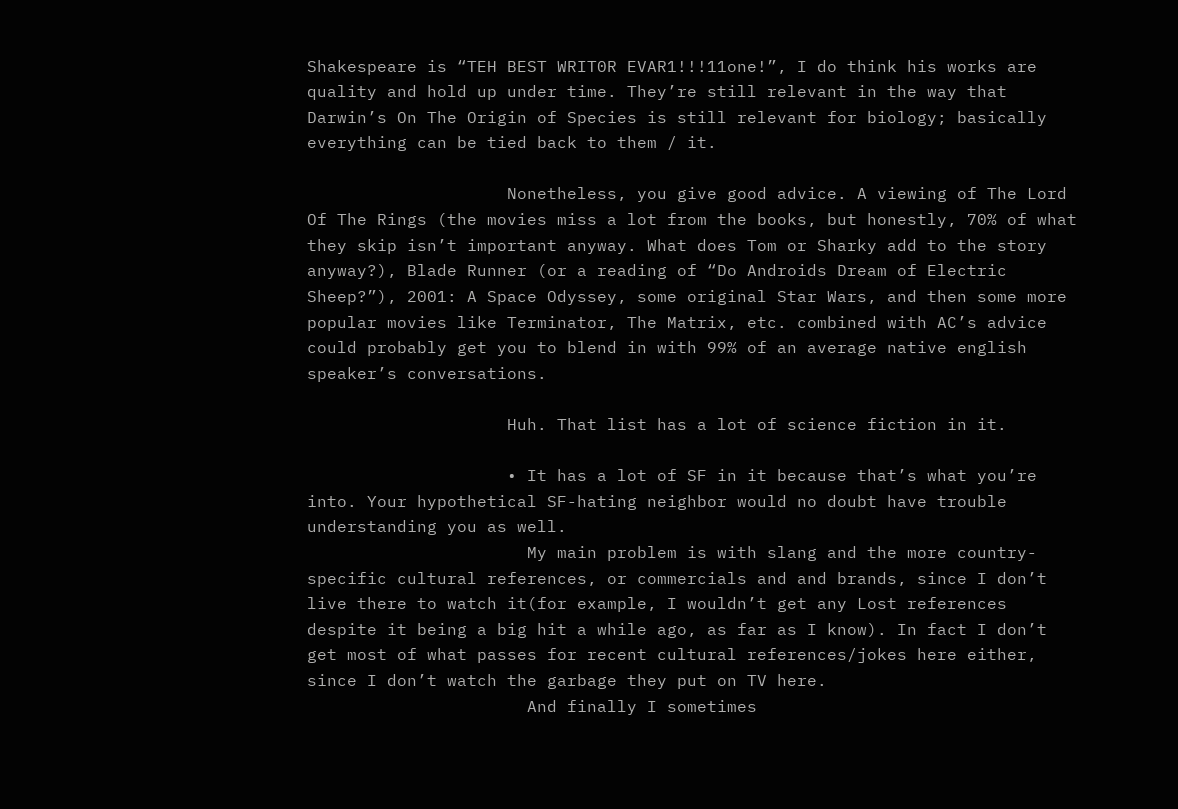Shakespeare is “TEH BEST WRIT0R EVAR1!!!11one!”, I do think his works are quality and hold up under time. They’re still relevant in the way that Darwin’s On The Origin of Species is still relevant for biology; basically everything can be tied back to them / it.

                    Nonetheless, you give good advice. A viewing of The Lord Of The Rings (the movies miss a lot from the books, but honestly, 70% of what they skip isn’t important anyway. What does Tom or Sharky add to the story anyway?), Blade Runner (or a reading of “Do Androids Dream of Electric Sheep?”), 2001: A Space Odyssey, some original Star Wars, and then some more popular movies like Terminator, The Matrix, etc. combined with AC’s advice could probably get you to blend in with 99% of an average native english speaker’s conversations.

                    Huh. That list has a lot of science fiction in it.

                    • It has a lot of SF in it because that’s what you’re into. Your hypothetical SF-hating neighbor would no doubt have trouble understanding you as well.
                      My main problem is with slang and the more country-specific cultural references, or commercials and and brands, since I don’t live there to watch it(for example, I wouldn’t get any Lost references despite it being a big hit a while ago, as far as I know). In fact I don’t get most of what passes for recent cultural references/jokes here either, since I don’t watch the garbage they put on TV here.
                      And finally I sometimes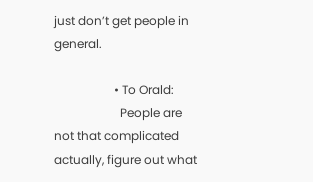just don’t get people in general.

                    • To Orald:
                      People are not that complicated actually, figure out what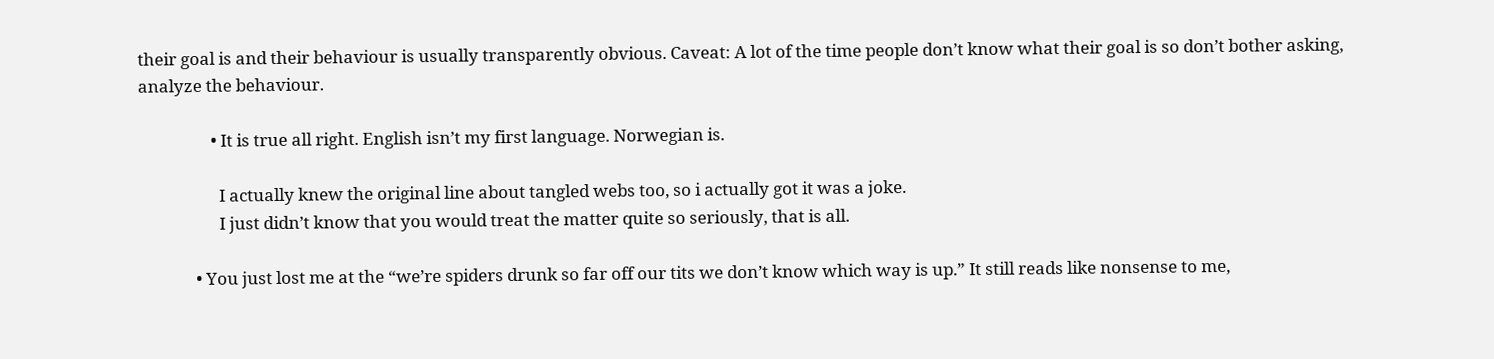their goal is and their behaviour is usually transparently obvious. Caveat: A lot of the time people don’t know what their goal is so don’t bother asking, analyze the behaviour.

                  • It is true all right. English isn’t my first language. Norwegian is.

                    I actually knew the original line about tangled webs too, so i actually got it was a joke.
                    I just didn’t know that you would treat the matter quite so seriously, that is all.

              • You just lost me at the “we’re spiders drunk so far off our tits we don’t know which way is up.” It still reads like nonsense to me,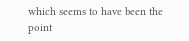which seems to have been the point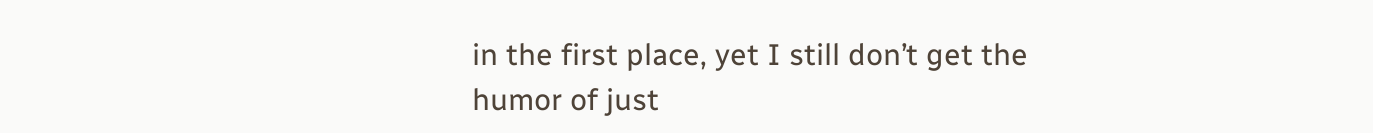in the first place, yet I still don’t get the humor of just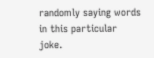randomly saying words in this particular joke.